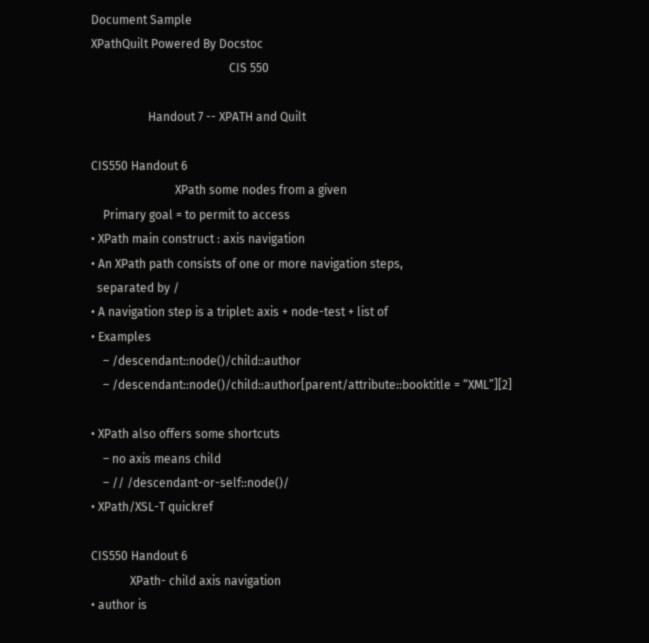Document Sample
XPathQuilt Powered By Docstoc
                                              CIS 550

                   Handout 7 -- XPATH and Quilt

CIS550 Handout 6
                            XPath some nodes from a given
    Primary goal = to permit to access
• XPath main construct : axis navigation
• An XPath path consists of one or more navigation steps,
  separated by /
• A navigation step is a triplet: axis + node-test + list of
• Examples
    – /descendant::node()/child::author
    – /descendant::node()/child::author[parent/attribute::booktitle = “XML”][2]

• XPath also offers some shortcuts
    – no axis means child
    – // /descendant-or-self::node()/
• XPath/XSL-T quickref

CIS550 Handout 6
             XPath- child axis navigation
• author is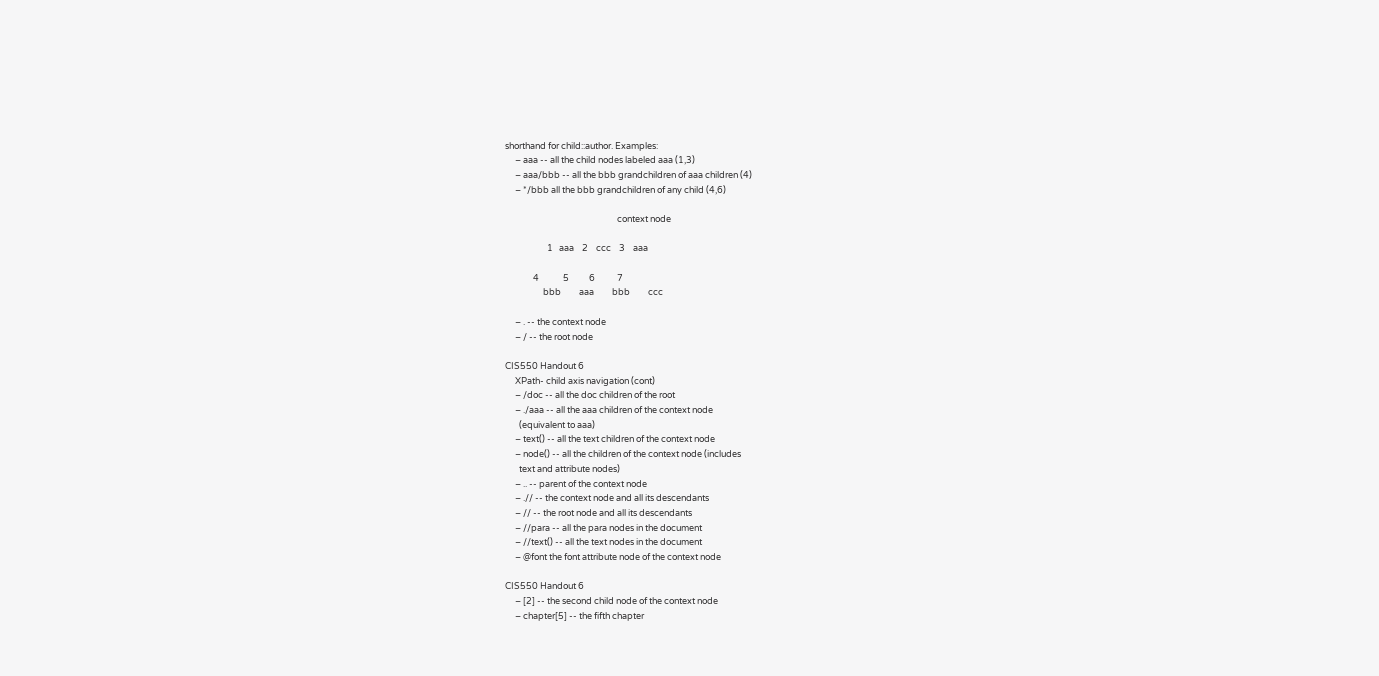shorthand for child::author. Examples:
     – aaa -- all the child nodes labeled aaa (1,3)
     – aaa/bbb -- all the bbb grandchildren of aaa children (4)
     – */bbb all the bbb grandchildren of any child (4,6)

                                                        context node

                     1   aaa    2    ccc    3    aaa

              4            5          6           7
                   bbb         aaa         bbb         ccc

     – . -- the context node
     – / -- the root node

CIS550 Handout 6
     XPath- child axis navigation (cont)
     – /doc -- all the doc children of the root
     – ./aaa -- all the aaa children of the context node
       (equivalent to aaa)
     – text() -- all the text children of the context node
     – node() -- all the children of the context node (includes
       text and attribute nodes)
     – .. -- parent of the context node
     – .// -- the context node and all its descendants
     – // -- the root node and all its descendants
     – //para -- all the para nodes in the document
     – //text() -- all the text nodes in the document
     – @font the font attribute node of the context node

CIS550 Handout 6
     – [2] -- the second child node of the context node
     – chapter[5] -- the fifth chapter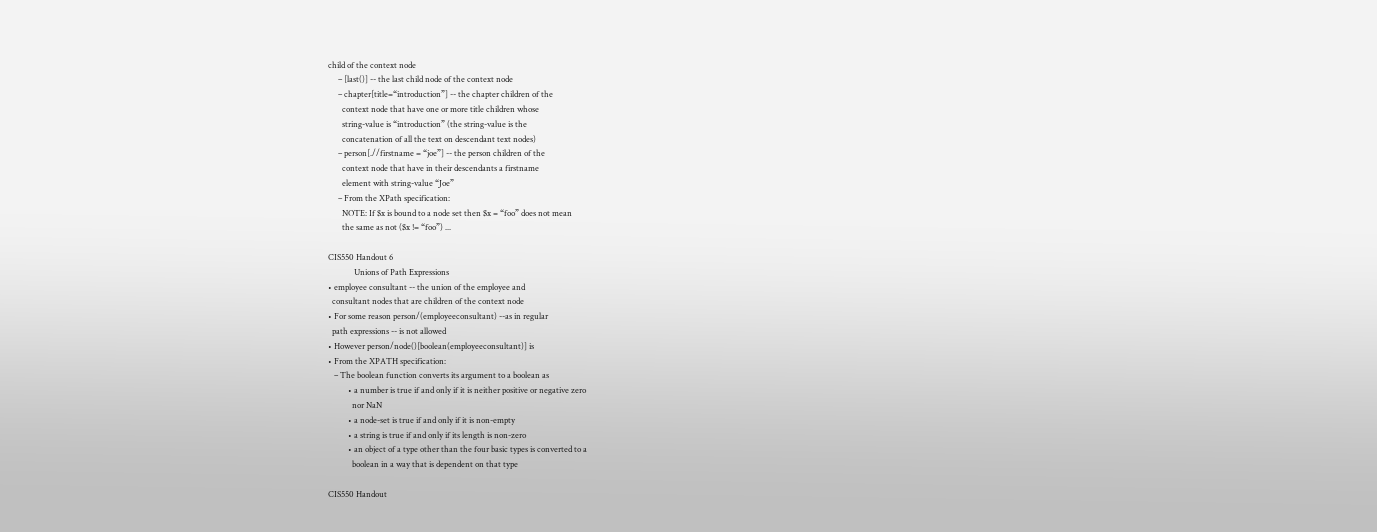child of the context node
     – [last()] -- the last child node of the context node
     – chapter[title=“introduction”] -- the chapter children of the
       context node that have one or more title children whose
       string-value is “introduction” (the string-value is the
       concatenation of all the text on descendant text nodes)
     – person[.//firstname = “joe”] -- the person children of the
       context node that have in their descendants a firstname
       element with string-value “Joe”
     – From the XPath specification:
       NOTE: If $x is bound to a node set then $x = “foo” does not mean
       the same as not ($x != “foo”) ...

CIS550 Handout 6
             Unions of Path Expressions
• employee consultant -- the union of the employee and
  consultant nodes that are children of the context node
• For some reason person/(employeeconsultant) --as in regular
  path expressions -- is not allowed
• However person/node()[boolean(employeeconsultant)] is
• From the XPATH specification:
   – The boolean function converts its argument to a boolean as
          • a number is true if and only if it is neither positive or negative zero
            nor NaN
          • a node-set is true if and only if it is non-empty
          • a string is true if and only if its length is non-zero
          • an object of a type other than the four basic types is converted to a
            boolean in a way that is dependent on that type

CIS550 Handout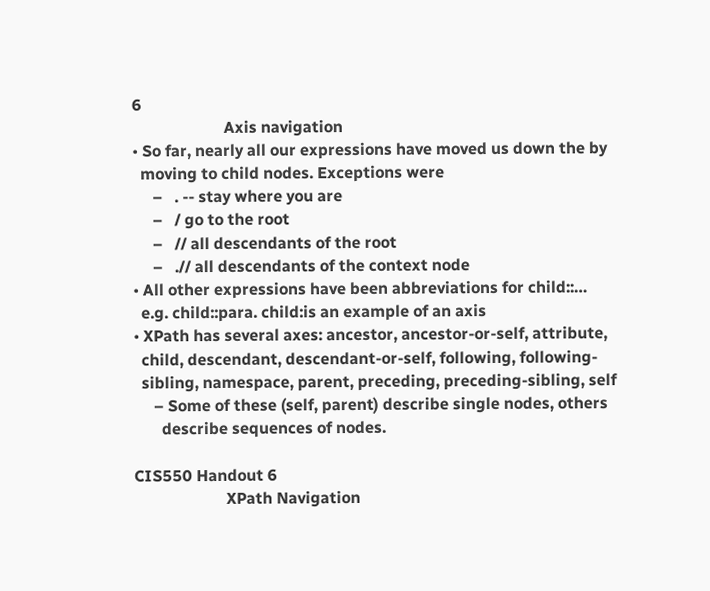6
                       Axis navigation
• So far, nearly all our expressions have moved us down the by
  moving to child nodes. Exceptions were
     –   . -- stay where you are
     –   / go to the root
     –   // all descendants of the root
     –   .// all descendants of the context node
• All other expressions have been abbreviations for child::…
  e.g. child::para. child:is an example of an axis
• XPath has several axes: ancestor, ancestor-or-self, attribute,
  child, descendant, descendant-or-self, following, following-
  sibling, namespace, parent, preceding, preceding-sibling, self
     – Some of these (self, parent) describe single nodes, others
       describe sequences of nodes.

CIS550 Handout 6
                       XPath Navigation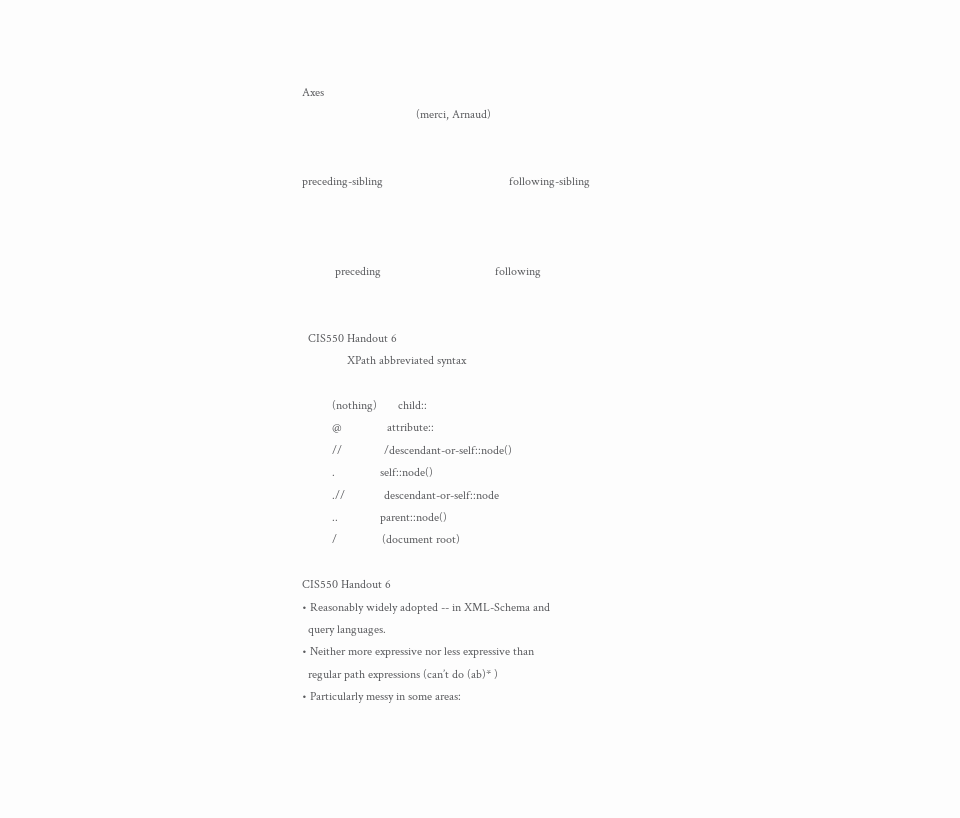Axes
                                      (merci, Arnaud)


preceding-sibling                                          following-sibling



           preceding                                      following


  CIS550 Handout 6
               XPath abbreviated syntax

          (nothing)       child::
          @               attribute::
          //              /descendant-or-self::node()
          .               self::node()
          .//             descendant-or-self::node
          ..              parent::node()
          /               (document root)

CIS550 Handout 6
• Reasonably widely adopted -- in XML-Schema and
  query languages.
• Neither more expressive nor less expressive than
  regular path expressions (can’t do (ab)* )
• Particularly messy in some areas: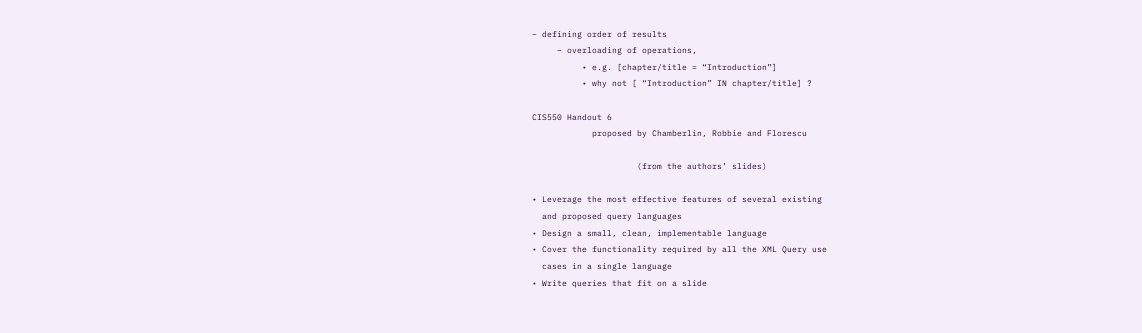– defining order of results
     – overloading of operations,
          • e.g. [chapter/title = “Introduction”]
          • why not [ “Introduction” IN chapter/title] ?

CIS550 Handout 6
            proposed by Chamberlin, Robbie and Florescu

                     (from the authors’ slides)

• Leverage the most effective features of several existing
  and proposed query languages
• Design a small, clean, implementable language
• Cover the functionality required by all the XML Query use
  cases in a single language
• Write queries that fit on a slide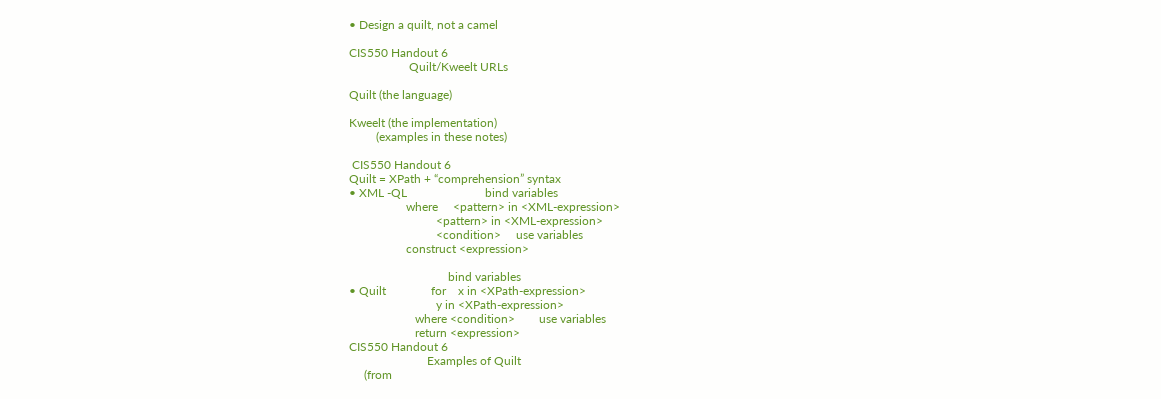• Design a quilt, not a camel

CIS550 Handout 6
                    Quilt/Kweelt URLs

Quilt (the language)

Kweelt (the implementation)
         (examples in these notes)

 CIS550 Handout 6
Quilt = XPath + “comprehension” syntax
• XML -QL                          bind variables
                   where     <pattern> in <XML-expression>
                             <pattern> in <XML-expression>
                             <condition>     use variables
                   construct <expression>

                                 bind variables
• Quilt               for    x in <XPath-expression>
                             y in <XPath-expression>
                      where <condition>        use variables
                      return <expression>
CIS550 Handout 6
                          Examples of Quilt
     (from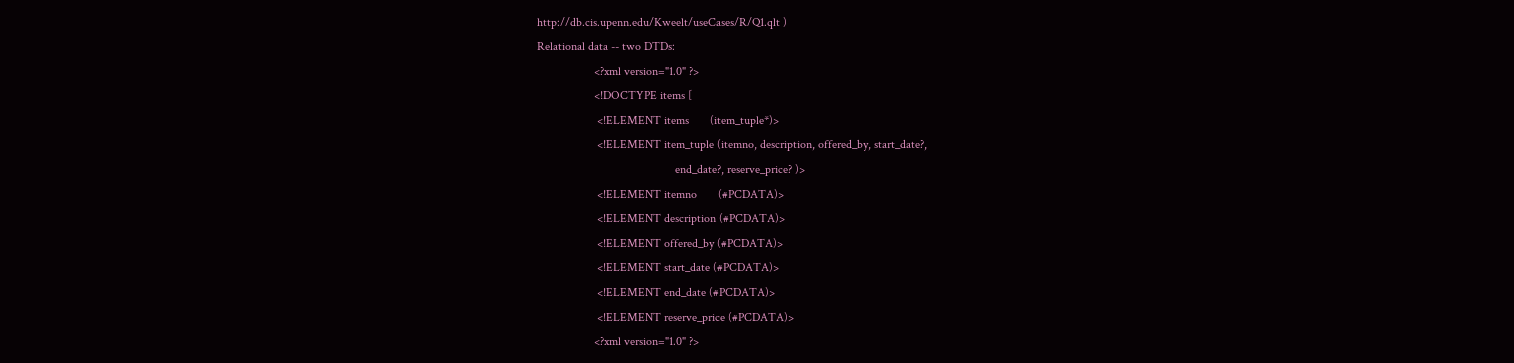http://db.cis.upenn.edu/Kweelt/useCases/R/Q1.qlt )
Relational data -- two DTDs:
                   <?xml version="1.0" ?>
                   <!DOCTYPE items [
                    <!ELEMENT items       (item_tuple*)>
                    <!ELEMENT item_tuple (itemno, description, offered_by, start_date?,
                                              end_date?, reserve_price? )>
                    <!ELEMENT itemno       (#PCDATA)>
                    <!ELEMENT description (#PCDATA)>
                    <!ELEMENT offered_by (#PCDATA)>
                    <!ELEMENT start_date (#PCDATA)>
                    <!ELEMENT end_date (#PCDATA)>
                    <!ELEMENT reserve_price (#PCDATA)>
                   <?xml version="1.0" ?>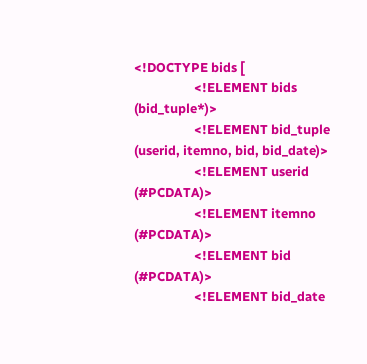<!DOCTYPE bids [
                    <!ELEMENT bids       (bid_tuple*)>
                    <!ELEMENT bid_tuple (userid, itemno, bid, bid_date)>
                    <!ELEMENT userid (#PCDATA)>
                    <!ELEMENT itemno (#PCDATA)>
                    <!ELEMENT bid       (#PCDATA)>
                    <!ELEMENT bid_date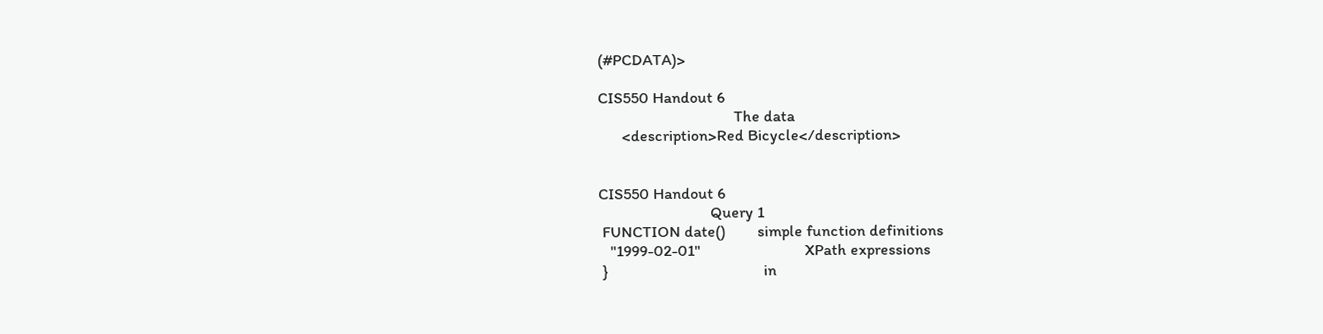(#PCDATA)>

CIS550 Handout 6
                                  The data
      <description>Red Bicycle</description>


CIS550 Handout 6
                            Query 1
 FUNCTION date()        simple function definitions
   "1999-02-01"                          XPath expressions
 }                                       in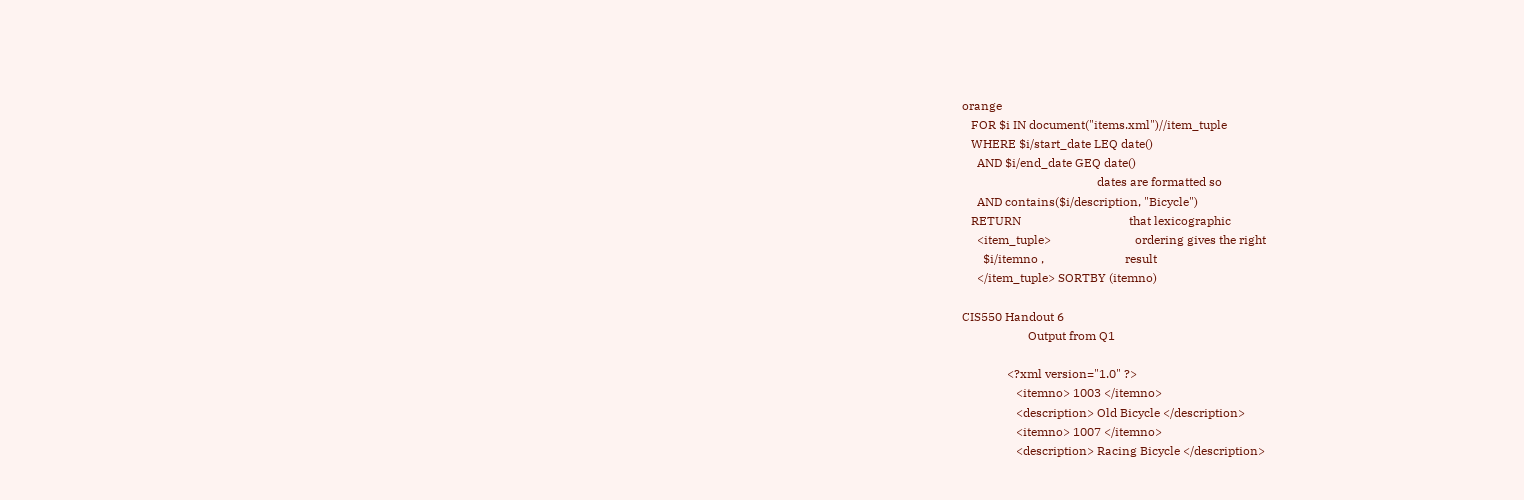orange
   FOR $i IN document("items.xml")//item_tuple
   WHERE $i/start_date LEQ date()
     AND $i/end_date GEQ date()
                                             dates are formatted so
     AND contains($i/description, "Bicycle")
   RETURN                                    that lexicographic
     <item_tuple>                            ordering gives the right
       $i/itemno ,                           result
     </item_tuple> SORTBY (itemno)

CIS550 Handout 6
                      Output from Q1

               <?xml version="1.0" ?>
                  <itemno> 1003 </itemno>
                  <description> Old Bicycle </description>
                  <itemno> 1007 </itemno>
                  <description> Racing Bicycle </description>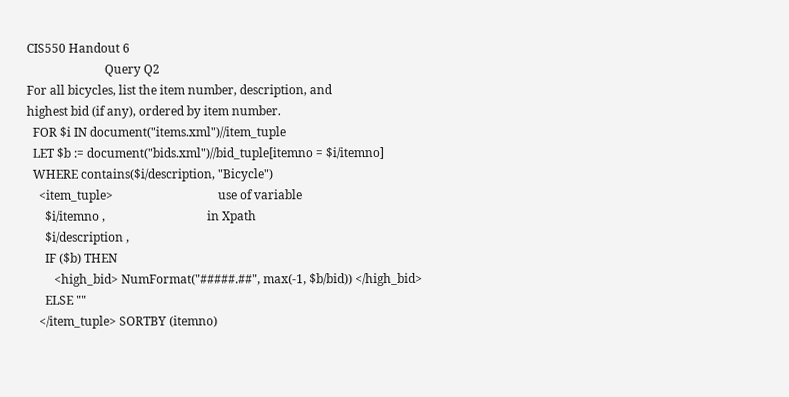CIS550 Handout 6
                          Query Q2
For all bicycles, list the item number, description, and
highest bid (if any), ordered by item number.
  FOR $i IN document("items.xml")//item_tuple
  LET $b := document("bids.xml")//bid_tuple[itemno = $i/itemno]
  WHERE contains($i/description, "Bicycle")
    <item_tuple>                                   use of variable
      $i/itemno ,                                  in Xpath
      $i/description ,
      IF ($b) THEN
         <high_bid> NumFormat("#####.##", max(-1, $b/bid)) </high_bid>
      ELSE ""
    </item_tuple> SORTBY (itemno)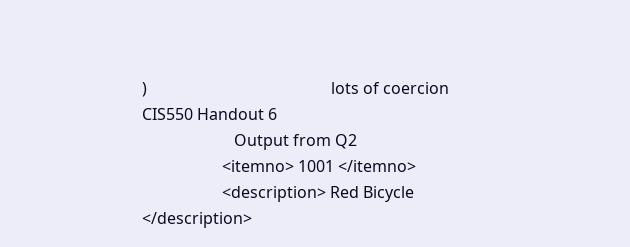)                                              lots of coercion
CIS550 Handout 6
                       Output from Q2
                    <itemno> 1001 </itemno>
                    <description> Red Bicycle </description>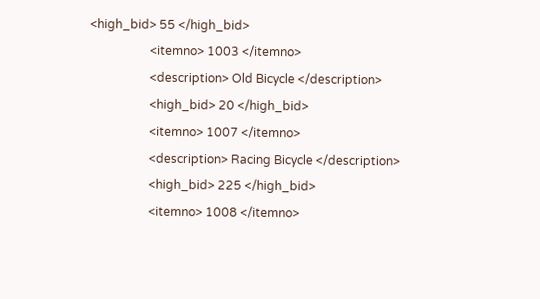<high_bid> 55 </high_bid>
                    <itemno> 1003 </itemno>
                    <description> Old Bicycle </description>
                    <high_bid> 20 </high_bid>
                    <itemno> 1007 </itemno>
                    <description> Racing Bicycle </description>
                    <high_bid> 225 </high_bid>
                    <itemno> 1008 </itemno>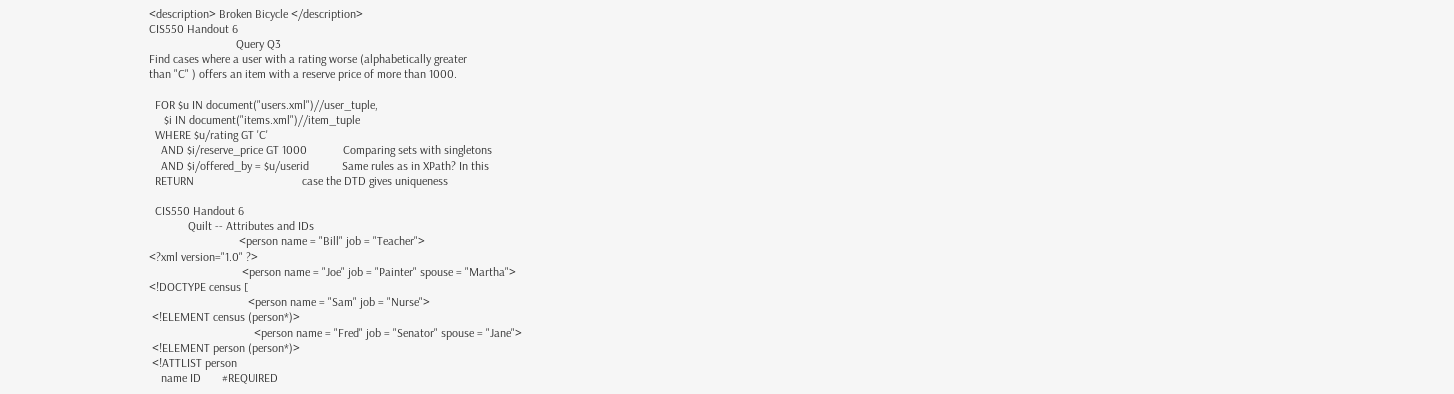<description> Broken Bicycle </description>
CIS550 Handout 6
                             Query Q3
Find cases where a user with a rating worse (alphabetically greater
than "C" ) offers an item with a reserve price of more than 1000.

  FOR $u IN document("users.xml")//user_tuple,
     $i IN document("items.xml")//item_tuple
  WHERE $u/rating GT 'C'
    AND $i/reserve_price GT 1000            Comparing sets with singletons
    AND $i/offered_by = $u/userid           Same rules as in XPath? In this
  RETURN                                    case the DTD gives uniqueness

  CIS550 Handout 6
             Quilt -- Attributes and IDs
                              <person name = "Bill" job = "Teacher">
<?xml version="1.0" ?>
                               <person name = "Joe" job = "Painter" spouse = "Martha">
<!DOCTYPE census [
                                 <person name = "Sam" job = "Nurse">
 <!ELEMENT census (person*)>
                                   <person name = "Fred" job = "Senator" spouse = "Jane">
 <!ELEMENT person (person*)>
 <!ATTLIST person
    name ID       #REQUIRED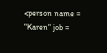<person name = "Karen" job =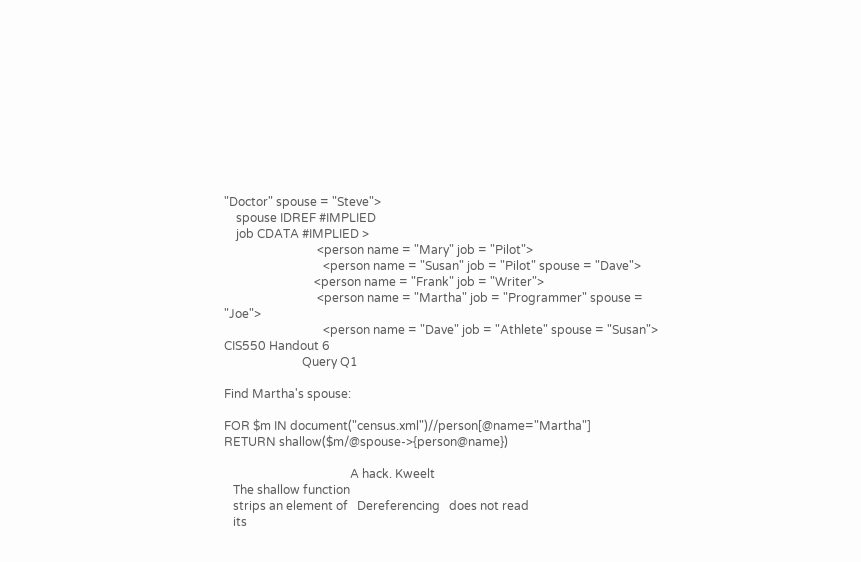"Doctor" spouse = "Steve">
    spouse IDREF #IMPLIED
    job CDATA #IMPLIED >
                               <person name = "Mary" job = "Pilot">
                                 <person name = "Susan" job = "Pilot" spouse = "Dave">
                              <person name = "Frank" job = "Writer">
                               <person name = "Martha" job = "Programmer" spouse = "Joe">
                                 <person name = "Dave" job = "Athlete" spouse = "Susan">
CIS550 Handout 6
                          Query Q1

Find Martha's spouse:

FOR $m IN document("census.xml")//person[@name="Martha"]
RETURN shallow($m/@spouse->{person@name})

                                          A hack. Kweelt
   The shallow function
   strips an element of   Dereferencing   does not read
   its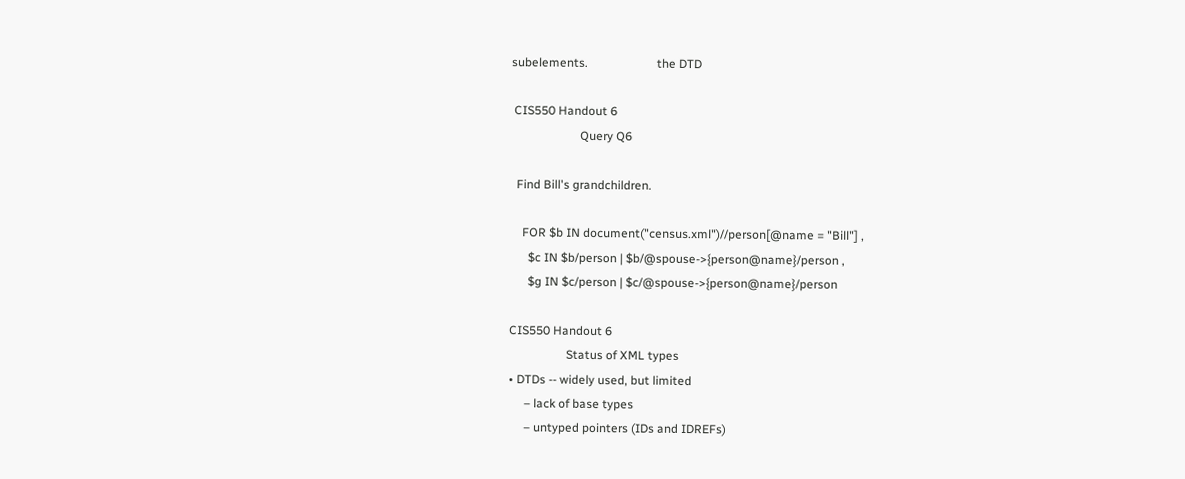subelements.                       the DTD

 CIS550 Handout 6
                       Query Q6

  Find Bill's grandchildren.

    FOR $b IN document("census.xml")//person[@name = "Bill"] ,
      $c IN $b/person | $b/@spouse->{person@name}/person ,
      $g IN $c/person | $c/@spouse->{person@name}/person

CIS550 Handout 6
                   Status of XML types
• DTDs -- widely used, but limited
     – lack of base types
     – untyped pointers (IDs and IDREFs)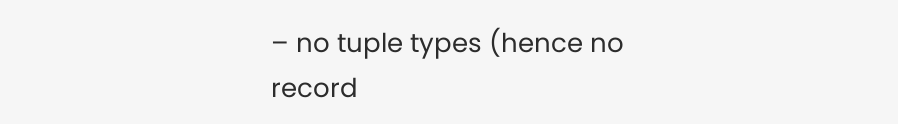– no tuple types (hence no record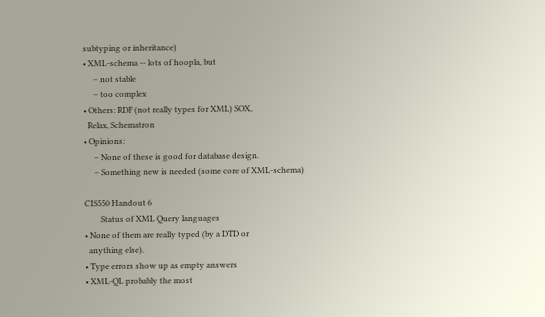subtyping or inheritance)
• XML-schema -- lots of hoopla, but
     – not stable
     – too complex
• Others: RDF (not really types for XML) SOX,
  Relax, Schematron
• Opinions:
     – None of these is good for database design.
     – Something new is needed (some core of XML-schema)

CIS550 Handout 6
        Status of XML Query languages
• None of them are really typed (by a DTD or
  anything else).
• Type errors show up as empty answers
• XML-QL probably the most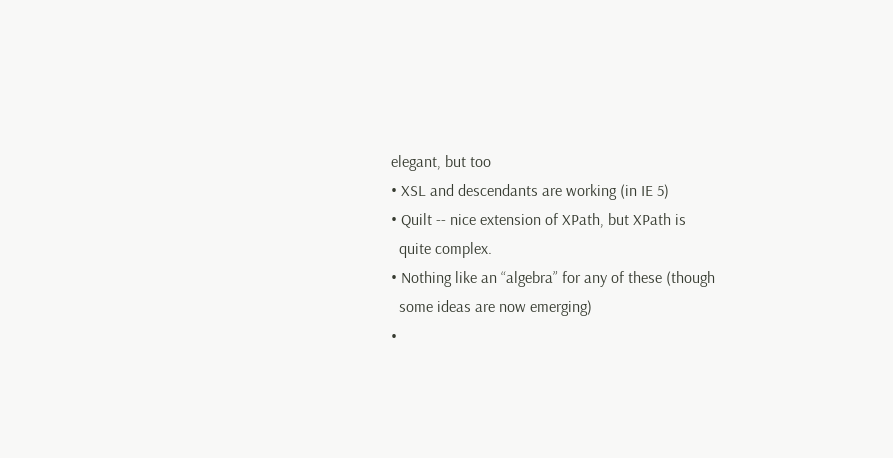elegant, but too
• XSL and descendants are working (in IE 5)
• Quilt -- nice extension of XPath, but XPath is
  quite complex.
• Nothing like an “algebra” for any of these (though
  some ideas are now emerging)
•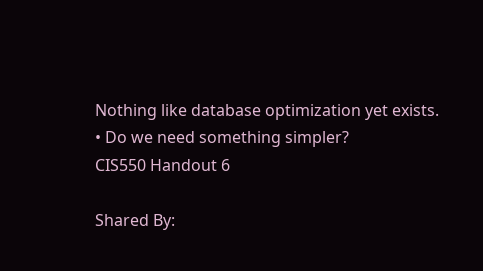Nothing like database optimization yet exists.
• Do we need something simpler?
CIS550 Handout 6

Shared By: